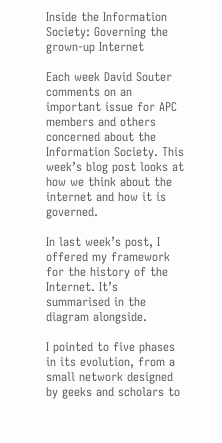Inside the Information Society: Governing the grown-up Internet

Each week David Souter comments on an important issue for APC members and others concerned about the Information Society. This week’s blog post looks at how we think about the internet and how it is governed.

In last week’s post, I offered my framework for the history of the Internet. It’s summarised in the diagram alongside.

I pointed to five phases in its evolution, from a small network designed by geeks and scholars to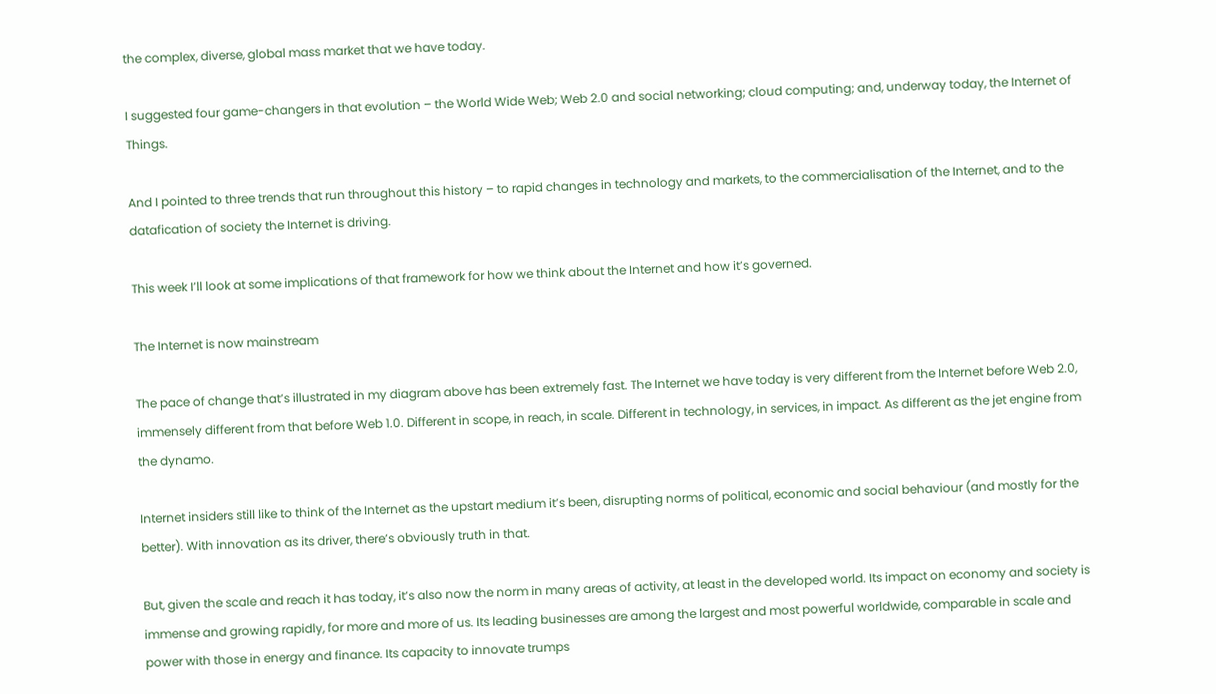the complex, diverse, global mass market that we have today.

I suggested four game-changers in that evolution – the World Wide Web; Web 2.0 and social networking; cloud computing; and, underway today, the Internet of Things.

And I pointed to three trends that run throughout this history – to rapid changes in technology and markets, to the commercialisation of the Internet, and to the datafication of society the Internet is driving.

This week I’ll look at some implications of that framework for how we think about the Internet and how it’s governed.

The Internet is now mainstream

The pace of change that’s illustrated in my diagram above has been extremely fast. The Internet we have today is very different from the Internet before Web 2.0, immensely different from that before Web 1.0. Different in scope, in reach, in scale. Different in technology, in services, in impact. As different as the jet engine from the dynamo.

Internet insiders still like to think of the Internet as the upstart medium it’s been, disrupting norms of political, economic and social behaviour (and mostly for the better). With innovation as its driver, there’s obviously truth in that.

But, given the scale and reach it has today, it’s also now the norm in many areas of activity, at least in the developed world. Its impact on economy and society is immense and growing rapidly, for more and more of us. Its leading businesses are among the largest and most powerful worldwide, comparable in scale and power with those in energy and finance. Its capacity to innovate trumps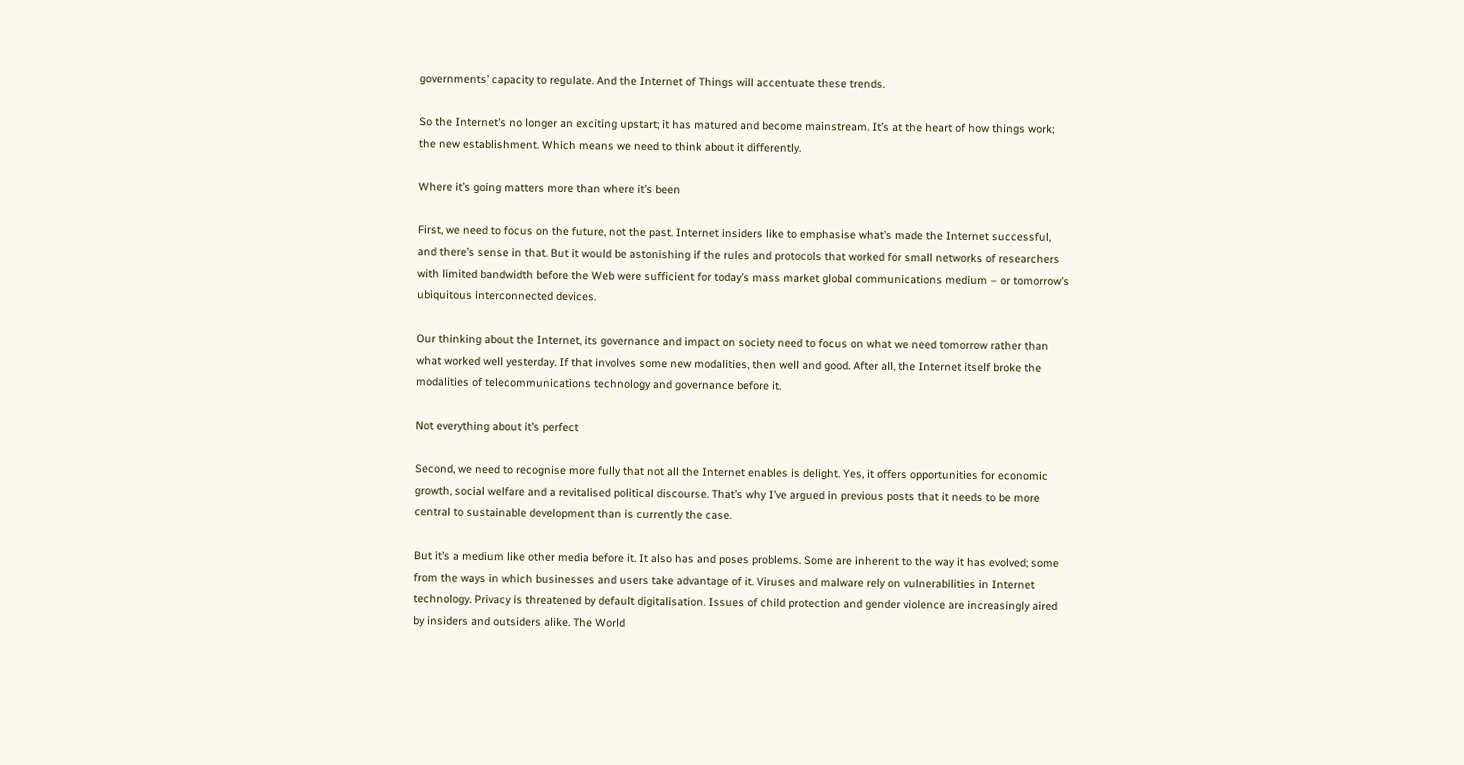governments’ capacity to regulate. And the Internet of Things will accentuate these trends.

So the Internet’s no longer an exciting upstart; it has matured and become mainstream. It’s at the heart of how things work; the new establishment. Which means we need to think about it differently.

Where it’s going matters more than where it’s been

First, we need to focus on the future, not the past. Internet insiders like to emphasise what’s made the Internet successful, and there’s sense in that. But it would be astonishing if the rules and protocols that worked for small networks of researchers with limited bandwidth before the Web were sufficient for today’s mass market global communications medium – or tomorrow’s ubiquitous interconnected devices.

Our thinking about the Internet, its governance and impact on society need to focus on what we need tomorrow rather than what worked well yesterday. If that involves some new modalities, then well and good. After all, the Internet itself broke the modalities of telecommunications technology and governance before it.

Not everything about it’s perfect

Second, we need to recognise more fully that not all the Internet enables is delight. Yes, it offers opportunities for economic growth, social welfare and a revitalised political discourse. That’s why I’ve argued in previous posts that it needs to be more central to sustainable development than is currently the case.

But it’s a medium like other media before it. It also has and poses problems. Some are inherent to the way it has evolved; some from the ways in which businesses and users take advantage of it. Viruses and malware rely on vulnerabilities in Internet technology. Privacy is threatened by default digitalisation. Issues of child protection and gender violence are increasingly aired by insiders and outsiders alike. The World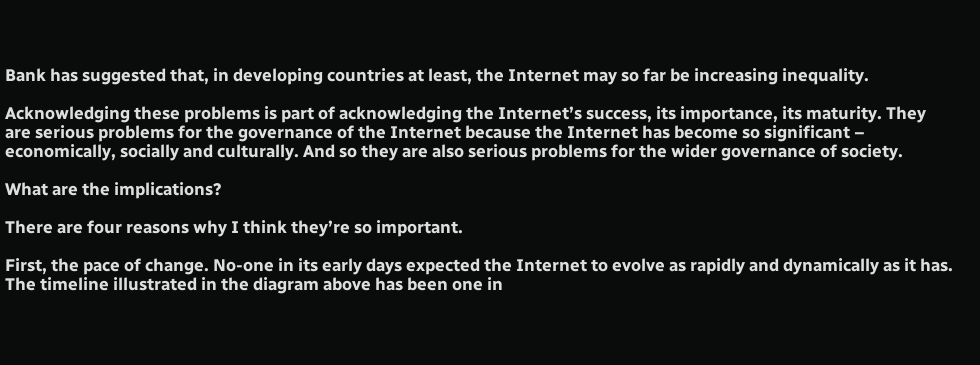Bank has suggested that, in developing countries at least, the Internet may so far be increasing inequality.

Acknowledging these problems is part of acknowledging the Internet’s success, its importance, its maturity. They are serious problems for the governance of the Internet because the Internet has become so significant – economically, socially and culturally. And so they are also serious problems for the wider governance of society.

What are the implications?

There are four reasons why I think they’re so important.

First, the pace of change. No-one in its early days expected the Internet to evolve as rapidly and dynamically as it has. The timeline illustrated in the diagram above has been one in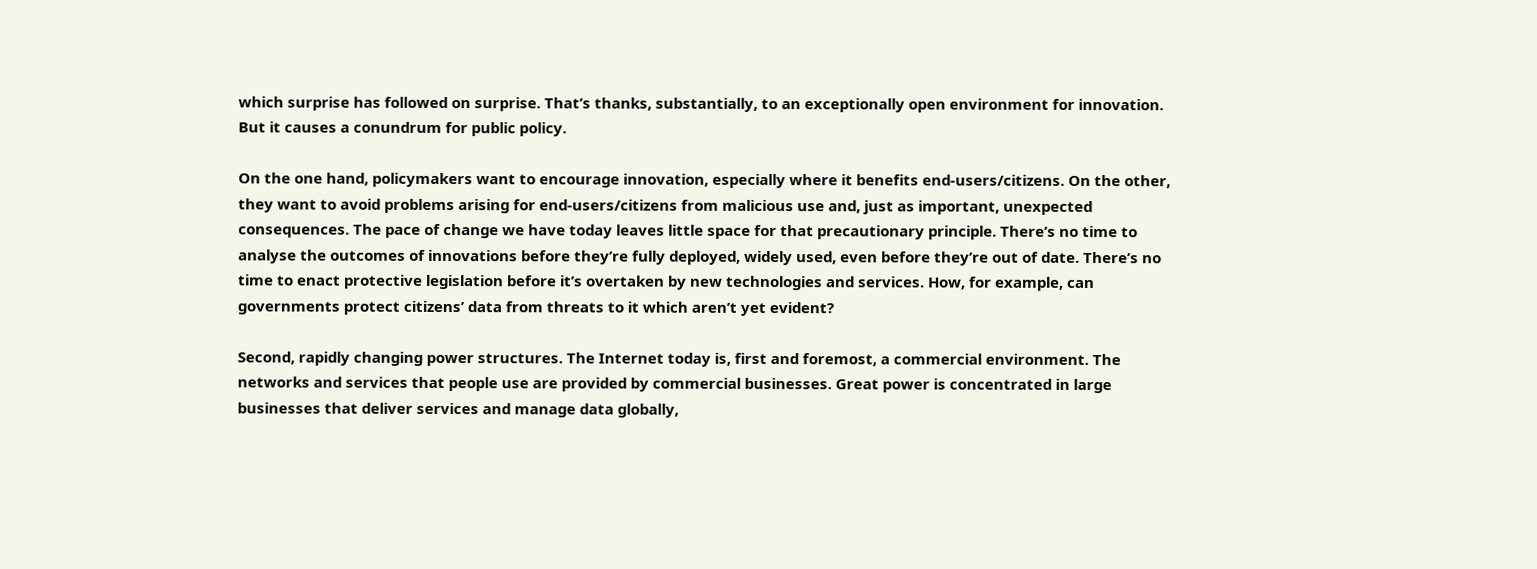which surprise has followed on surprise. That’s thanks, substantially, to an exceptionally open environment for innovation. But it causes a conundrum for public policy.

On the one hand, policymakers want to encourage innovation, especially where it benefits end-users/citizens. On the other, they want to avoid problems arising for end-users/citizens from malicious use and, just as important, unexpected consequences. The pace of change we have today leaves little space for that precautionary principle. There’s no time to analyse the outcomes of innovations before they’re fully deployed, widely used, even before they’re out of date. There’s no time to enact protective legislation before it’s overtaken by new technologies and services. How, for example, can governments protect citizens’ data from threats to it which aren’t yet evident?

Second, rapidly changing power structures. The Internet today is, first and foremost, a commercial environment. The networks and services that people use are provided by commercial businesses. Great power is concentrated in large businesses that deliver services and manage data globally,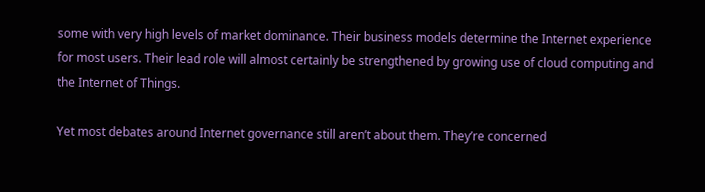some with very high levels of market dominance. Their business models determine the Internet experience for most users. Their lead role will almost certainly be strengthened by growing use of cloud computing and the Internet of Things.

Yet most debates around Internet governance still aren’t about them. They’re concerned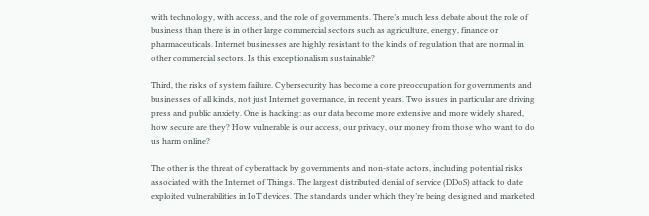with technology, with access, and the role of governments. There’s much less debate about the role of business than there is in other large commercial sectors such as agriculture, energy, finance or pharmaceuticals. Internet businesses are highly resistant to the kinds of regulation that are normal in other commercial sectors. Is this exceptionalism sustainable?

Third, the risks of system failure. Cybersecurity has become a core preoccupation for governments and businesses of all kinds, not just Internet governance, in recent years. Two issues in particular are driving press and public anxiety. One is hacking: as our data become more extensive and more widely shared, how secure are they? How vulnerable is our access, our privacy, our money from those who want to do us harm online?

The other is the threat of cyberattack by governments and non-state actors, including potential risks associated with the Internet of Things. The largest distributed denial of service (DDoS) attack to date exploited vulnerabilities in IoT devices. The standards under which they’re being designed and marketed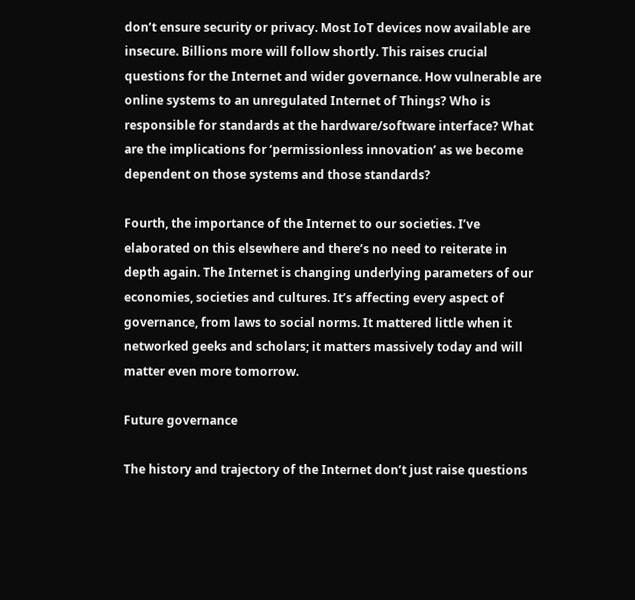don’t ensure security or privacy. Most IoT devices now available are insecure. Billions more will follow shortly. This raises crucial questions for the Internet and wider governance. How vulnerable are online systems to an unregulated Internet of Things? Who is responsible for standards at the hardware/software interface? What are the implications for ‘permissionless innovation’ as we become dependent on those systems and those standards?

Fourth, the importance of the Internet to our societies. I’ve elaborated on this elsewhere and there’s no need to reiterate in depth again. The Internet is changing underlying parameters of our economies, societies and cultures. It’s affecting every aspect of governance, from laws to social norms. It mattered little when it networked geeks and scholars; it matters massively today and will matter even more tomorrow.

Future governance

The history and trajectory of the Internet don’t just raise questions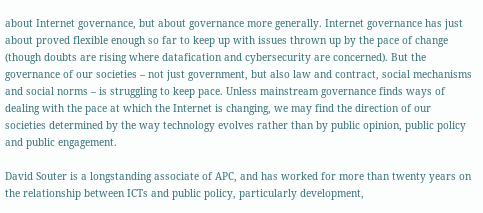about Internet governance, but about governance more generally. Internet governance has just about proved flexible enough so far to keep up with issues thrown up by the pace of change (though doubts are rising where datafication and cybersecurity are concerned). But the governance of our societies – not just government, but also law and contract, social mechanisms and social norms – is struggling to keep pace. Unless mainstream governance finds ways of dealing with the pace at which the Internet is changing, we may find the direction of our societies determined by the way technology evolves rather than by public opinion, public policy and public engagement.

David Souter is a longstanding associate of APC, and has worked for more than twenty years on the relationship between ICTs and public policy, particularly development,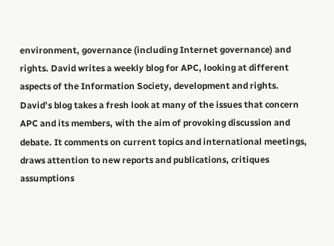environment, governance (including Internet governance) and rights. David writes a weekly blog for APC, looking at different aspects of the Information Society, development and rights. David’s blog takes a fresh look at many of the issues that concern APC and its members, with the aim of provoking discussion and debate. It comments on current topics and international meetings, draws attention to new reports and publications, critiques assumptions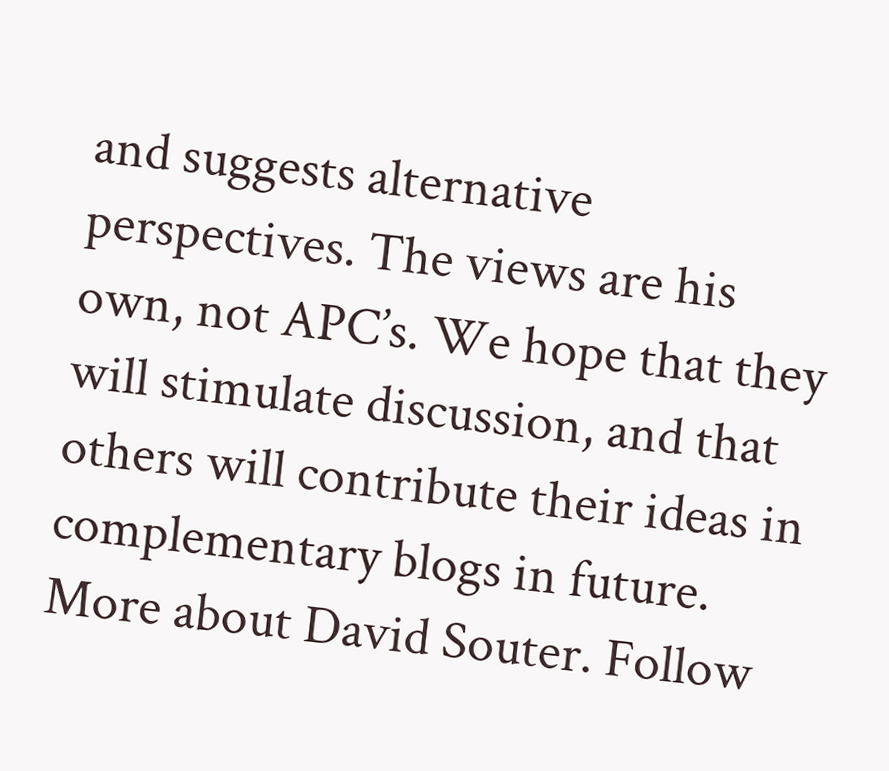and suggests alternative perspectives. The views are his own, not APC’s. We hope that they will stimulate discussion, and that others will contribute their ideas in complementary blogs in future. More about David Souter. Follow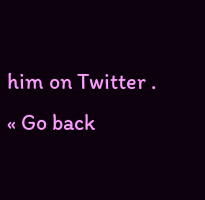him on Twitter .
« Go back